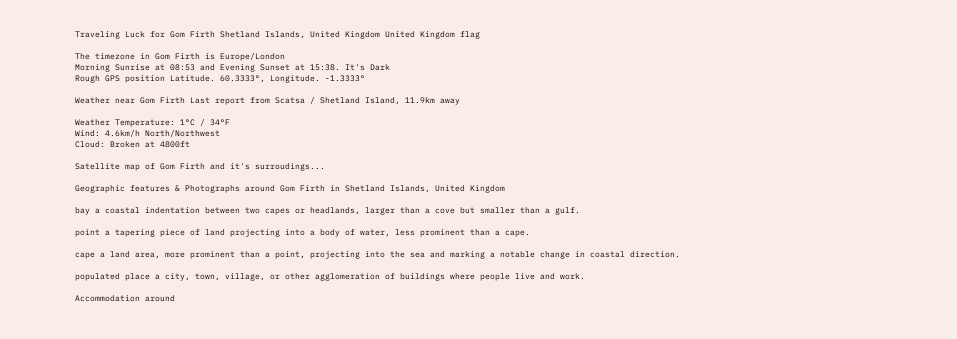Traveling Luck for Gom Firth Shetland Islands, United Kingdom United Kingdom flag

The timezone in Gom Firth is Europe/London
Morning Sunrise at 08:53 and Evening Sunset at 15:38. It's Dark
Rough GPS position Latitude. 60.3333°, Longitude. -1.3333°

Weather near Gom Firth Last report from Scatsa / Shetland Island, 11.9km away

Weather Temperature: 1°C / 34°F
Wind: 4.6km/h North/Northwest
Cloud: Broken at 4800ft

Satellite map of Gom Firth and it's surroudings...

Geographic features & Photographs around Gom Firth in Shetland Islands, United Kingdom

bay a coastal indentation between two capes or headlands, larger than a cove but smaller than a gulf.

point a tapering piece of land projecting into a body of water, less prominent than a cape.

cape a land area, more prominent than a point, projecting into the sea and marking a notable change in coastal direction.

populated place a city, town, village, or other agglomeration of buildings where people live and work.

Accommodation around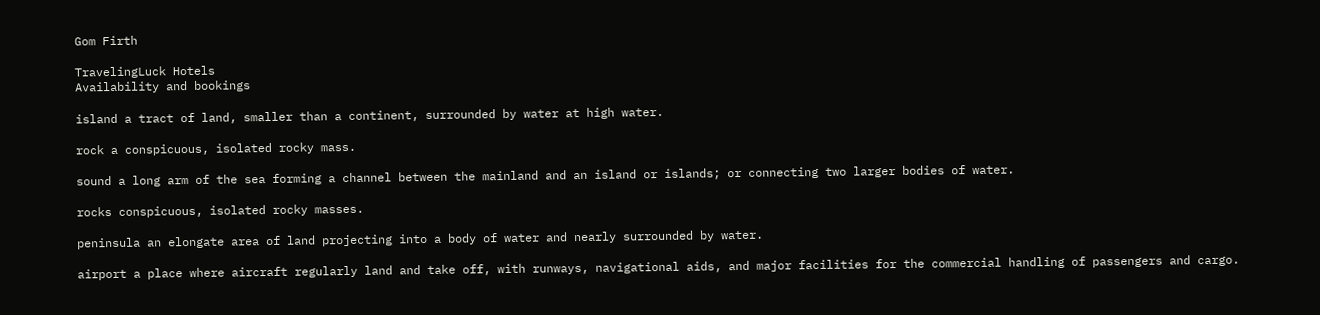Gom Firth

TravelingLuck Hotels
Availability and bookings

island a tract of land, smaller than a continent, surrounded by water at high water.

rock a conspicuous, isolated rocky mass.

sound a long arm of the sea forming a channel between the mainland and an island or islands; or connecting two larger bodies of water.

rocks conspicuous, isolated rocky masses.

peninsula an elongate area of land projecting into a body of water and nearly surrounded by water.

airport a place where aircraft regularly land and take off, with runways, navigational aids, and major facilities for the commercial handling of passengers and cargo.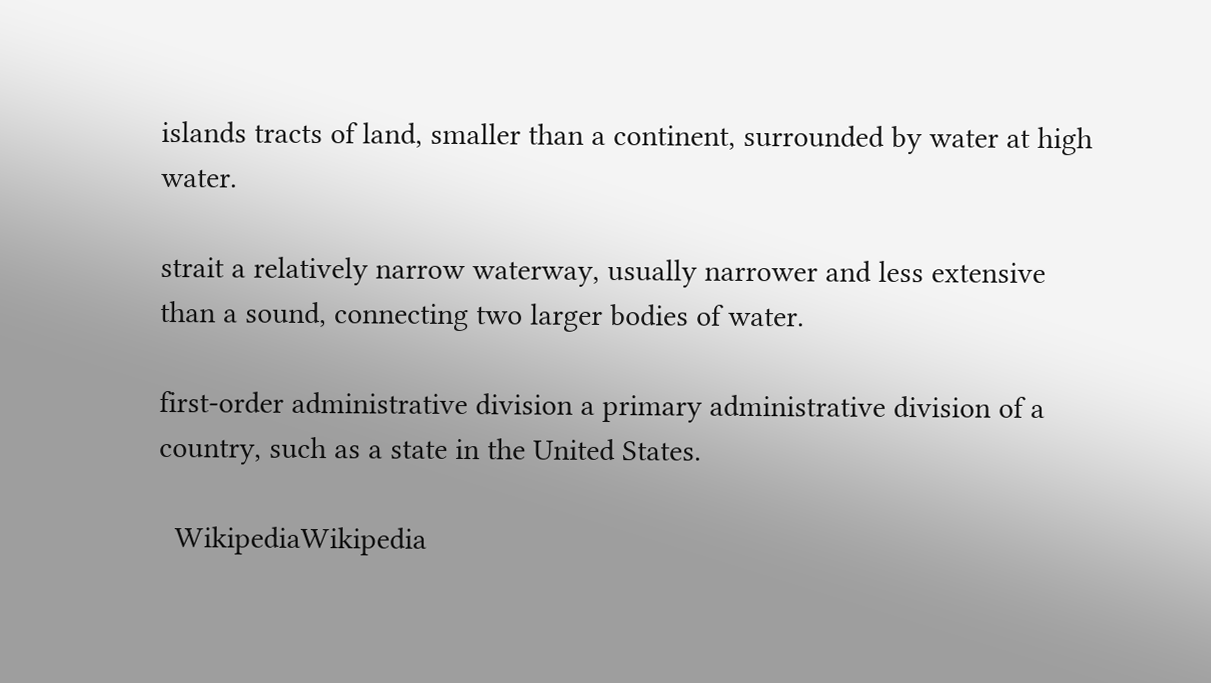islands tracts of land, smaller than a continent, surrounded by water at high water.

strait a relatively narrow waterway, usually narrower and less extensive than a sound, connecting two larger bodies of water.

first-order administrative division a primary administrative division of a country, such as a state in the United States.

  WikipediaWikipedia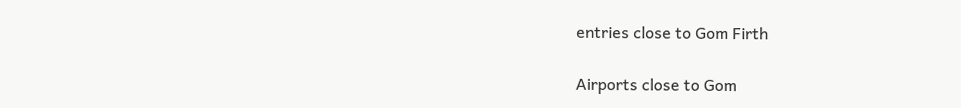entries close to Gom Firth

Airports close to Gom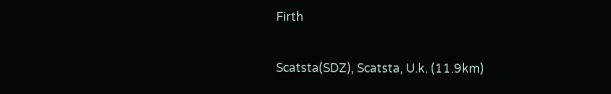Firth

Scatsta(SDZ), Scatsta, U.k. (11.9km)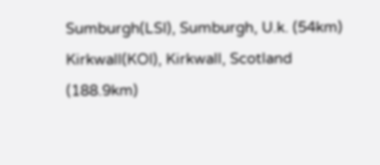Sumburgh(LSI), Sumburgh, U.k. (54km)
Kirkwall(KOI), Kirkwall, Scotland (188.9km)